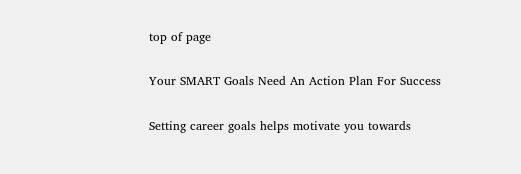top of page

Your SMART Goals Need An Action Plan For Success

Setting career goals helps motivate you towards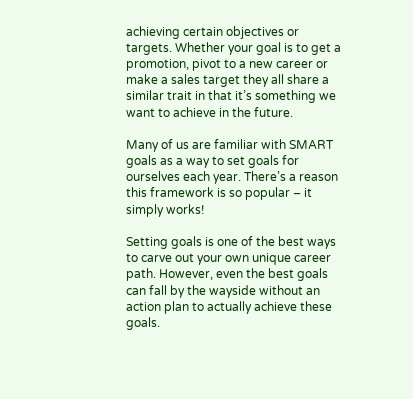achieving certain objectives or targets. Whether your goal is to get a promotion, pivot to a new career or make a sales target they all share a similar trait in that it’s something we want to achieve in the future.

Many of us are familiar with SMART goals as a way to set goals for ourselves each year. There’s a reason this framework is so popular – it simply works!

Setting goals is one of the best ways to carve out your own unique career path. However, even the best goals can fall by the wayside without an action plan to actually achieve these goals.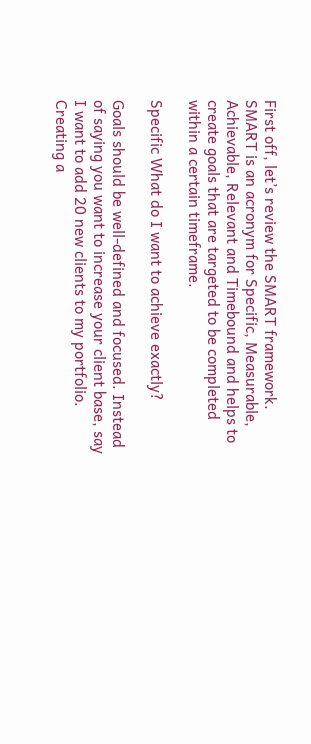First off, let’s review the SMART framework. SMART is an acronym for Specific, Measurable, Achievable, Relevant and Timebound and helps to create goals that are targeted to be completed within a certain timeframe.

Specific What do I want to achieve exactly?

Goals should be well-defined and focused. Instead of saying you want to increase your client base, say I want to add 20 new clients to my portfolio. Creating a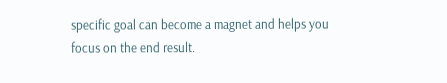specific goal can become a magnet and helps you focus on the end result.